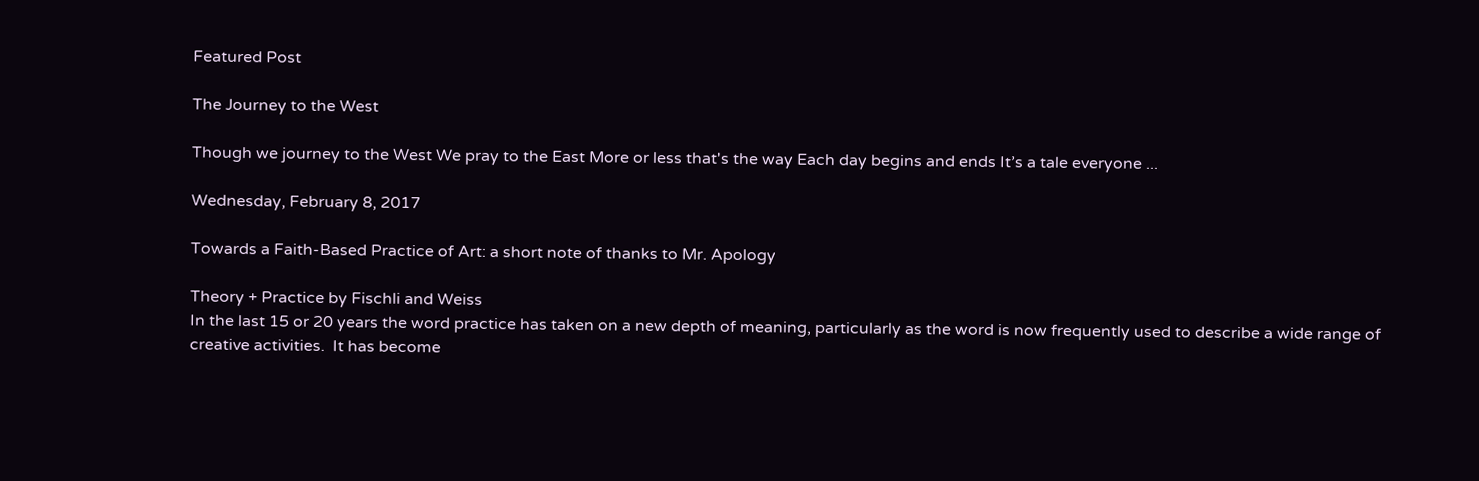Featured Post

The Journey to the West

Though we journey to the West We pray to the East More or less that's the way Each day begins and ends It’s a tale everyone ...

Wednesday, February 8, 2017

Towards a Faith-Based Practice of Art: a short note of thanks to Mr. Apology

Theory + Practice by Fischli and Weiss
In the last 15 or 20 years the word practice has taken on a new depth of meaning, particularly as the word is now frequently used to describe a wide range of creative activities.  It has become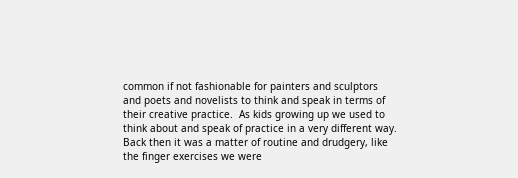common if not fashionable for painters and sculptors and poets and novelists to think and speak in terms of their creative practice.  As kids growing up we used to think about and speak of practice in a very different way.  Back then it was a matter of routine and drudgery, like the finger exercises we were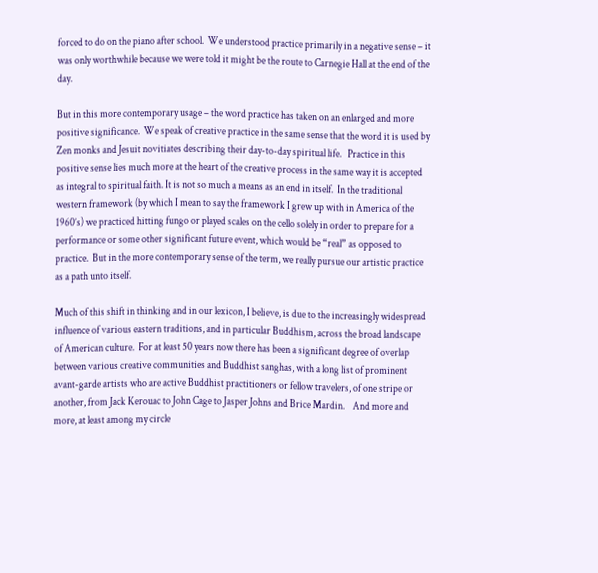forced to do on the piano after school.  We understood practice primarily in a negative sense – it was only worthwhile because we were told it might be the route to Carnegie Hall at the end of the day.

But in this more contemporary usage – the word practice has taken on an enlarged and more positive significance.  We speak of creative practice in the same sense that the word it is used by Zen monks and Jesuit novitiates describing their day-to-day spiritual life.   Practice in this positive sense lies much more at the heart of the creative process in the same way it is accepted as integral to spiritual faith. It is not so much a means as an end in itself.  In the traditional western framework (by which I mean to say the framework I grew up with in America of the 1960’s) we practiced hitting fungo or played scales on the cello solely in order to prepare for a performance or some other significant future event, which would be “real” as opposed to practice.  But in the more contemporary sense of the term, we really pursue our artistic practice as a path unto itself.

Much of this shift in thinking and in our lexicon, I believe, is due to the increasingly widespread influence of various eastern traditions, and in particular Buddhism, across the broad landscape of American culture.  For at least 50 years now there has been a significant degree of overlap between various creative communities and Buddhist sanghas, with a long list of prominent avant-garde artists who are active Buddhist practitioners or fellow travelers, of one stripe or another, from Jack Kerouac to John Cage to Jasper Johns and Brice Mardin.    And more and more, at least among my circle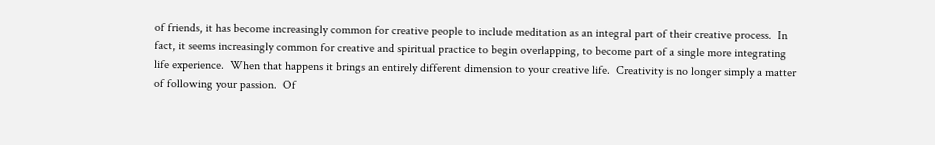of friends, it has become increasingly common for creative people to include meditation as an integral part of their creative process.  In fact, it seems increasingly common for creative and spiritual practice to begin overlapping, to become part of a single more integrating life experience.  When that happens it brings an entirely different dimension to your creative life.  Creativity is no longer simply a matter of following your passion.  Of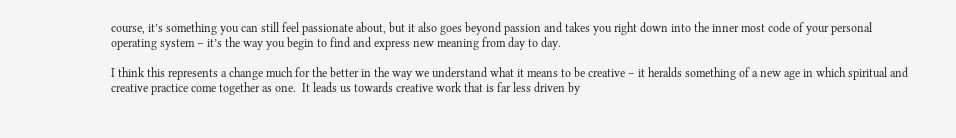course, it’s something you can still feel passionate about, but it also goes beyond passion and takes you right down into the inner most code of your personal operating system – it’s the way you begin to find and express new meaning from day to day.

I think this represents a change much for the better in the way we understand what it means to be creative – it heralds something of a new age in which spiritual and creative practice come together as one.  It leads us towards creative work that is far less driven by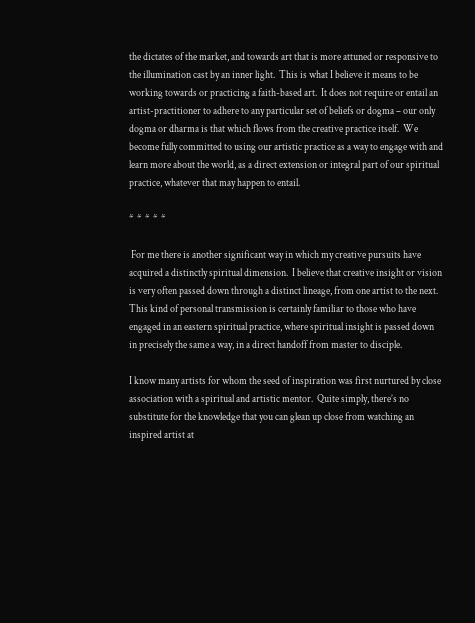the dictates of the market, and towards art that is more attuned or responsive to the illumination cast by an inner light.  This is what I believe it means to be working towards or practicing a faith-based art.  It does not require or entail an artist-practitioner to adhere to any particular set of beliefs or dogma – our only dogma or dharma is that which flows from the creative practice itself.  We become fully committed to using our artistic practice as a way to engage with and learn more about the world, as a direct extension or integral part of our spiritual practice, whatever that may happen to entail.

*  *  *  *  *

 For me there is another significant way in which my creative pursuits have acquired a distinctly spiritual dimension.  I believe that creative insight or vision is very often passed down through a distinct lineage, from one artist to the next.  This kind of personal transmission is certainly familiar to those who have engaged in an eastern spiritual practice, where spiritual insight is passed down in precisely the same a way, in a direct handoff from master to disciple.

I know many artists for whom the seed of inspiration was first nurtured by close association with a spiritual and artistic mentor.  Quite simply, there’s no substitute for the knowledge that you can glean up close from watching an inspired artist at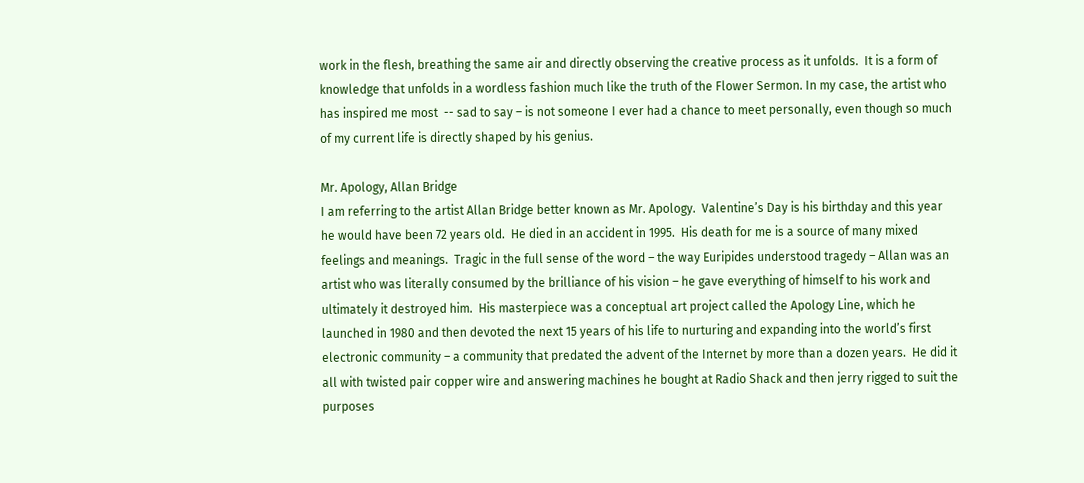work in the flesh, breathing the same air and directly observing the creative process as it unfolds.  It is a form of knowledge that unfolds in a wordless fashion much like the truth of the Flower Sermon. In my case, the artist who has inspired me most  -- sad to say – is not someone I ever had a chance to meet personally, even though so much of my current life is directly shaped by his genius.

Mr. Apology, Allan Bridge
I am referring to the artist Allan Bridge better known as Mr. Apology.  Valentine’s Day is his birthday and this year he would have been 72 years old.  He died in an accident in 1995.  His death for me is a source of many mixed feelings and meanings.  Tragic in the full sense of the word – the way Euripides understood tragedy – Allan was an artist who was literally consumed by the brilliance of his vision – he gave everything of himself to his work and ultimately it destroyed him.  His masterpiece was a conceptual art project called the Apology Line, which he launched in 1980 and then devoted the next 15 years of his life to nurturing and expanding into the world’s first electronic community – a community that predated the advent of the Internet by more than a dozen years.  He did it all with twisted pair copper wire and answering machines he bought at Radio Shack and then jerry rigged to suit the purposes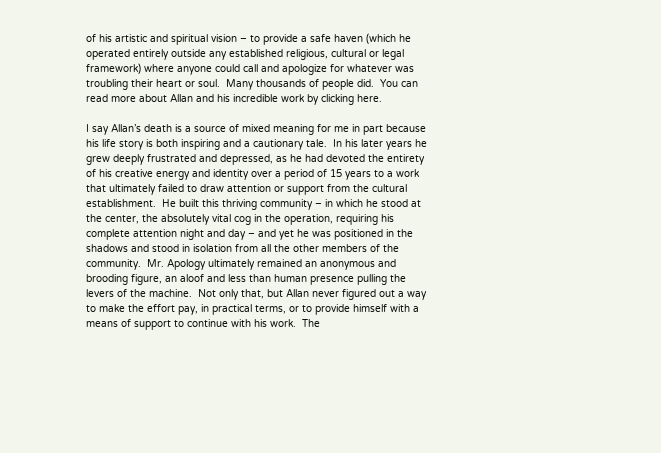of his artistic and spiritual vision – to provide a safe haven (which he operated entirely outside any established religious, cultural or legal framework) where anyone could call and apologize for whatever was troubling their heart or soul.  Many thousands of people did.  You can read more about Allan and his incredible work by clicking here.

I say Allan’s death is a source of mixed meaning for me in part because his life story is both inspiring and a cautionary tale.  In his later years he grew deeply frustrated and depressed, as he had devoted the entirety of his creative energy and identity over a period of 15 years to a work that ultimately failed to draw attention or support from the cultural establishment.  He built this thriving community – in which he stood at the center, the absolutely vital cog in the operation, requiring his complete attention night and day – and yet he was positioned in the shadows and stood in isolation from all the other members of the community.  Mr. Apology ultimately remained an anonymous and brooding figure, an aloof and less than human presence pulling the levers of the machine.  Not only that, but Allan never figured out a way to make the effort pay, in practical terms, or to provide himself with a means of support to continue with his work.  The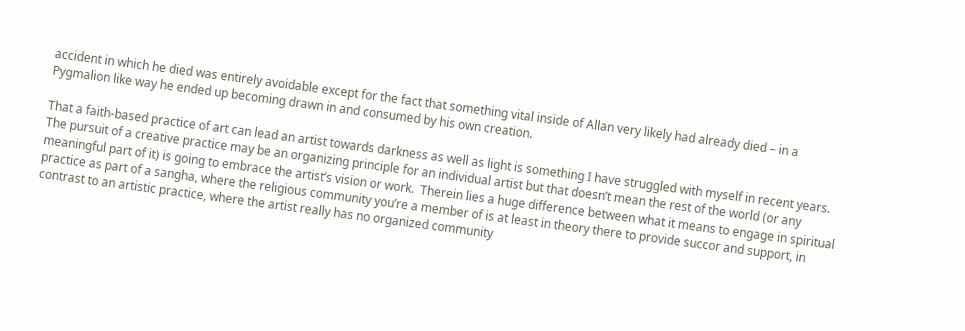accident in which he died was entirely avoidable except for the fact that something vital inside of Allan very likely had already died – in a Pygmalion like way he ended up becoming drawn in and consumed by his own creation.

That a faith-based practice of art can lead an artist towards darkness as well as light is something I have struggled with myself in recent years.  The pursuit of a creative practice may be an organizing principle for an individual artist but that doesn’t mean the rest of the world (or any meaningful part of it) is going to embrace the artist’s vision or work.  Therein lies a huge difference between what it means to engage in spiritual practice as part of a sangha, where the religious community you’re a member of is at least in theory there to provide succor and support, in contrast to an artistic practice, where the artist really has no organized community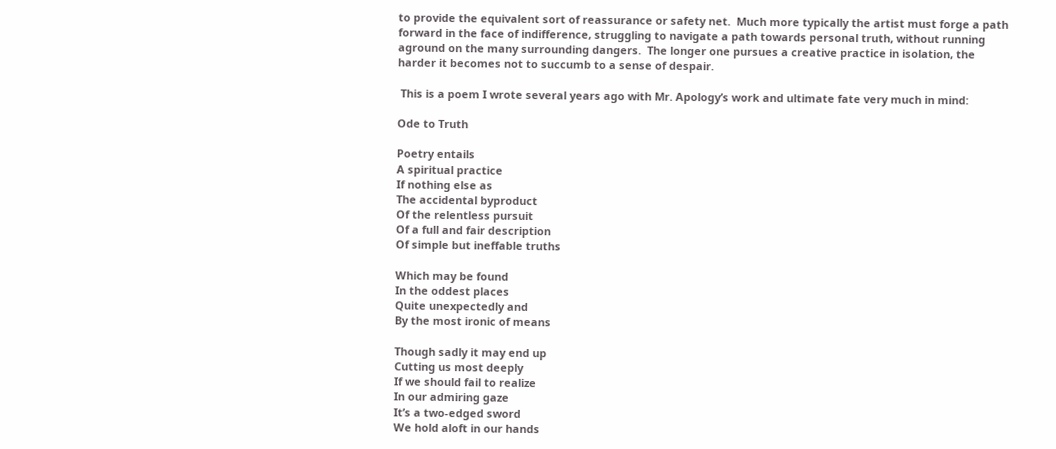to provide the equivalent sort of reassurance or safety net.  Much more typically the artist must forge a path forward in the face of indifference, struggling to navigate a path towards personal truth, without running aground on the many surrounding dangers.  The longer one pursues a creative practice in isolation, the harder it becomes not to succumb to a sense of despair.

 This is a poem I wrote several years ago with Mr. Apology’s work and ultimate fate very much in mind:

Ode to Truth

Poetry entails
A spiritual practice
If nothing else as
The accidental byproduct
Of the relentless pursuit
Of a full and fair description
Of simple but ineffable truths

Which may be found
In the oddest places
Quite unexpectedly and
By the most ironic of means

Though sadly it may end up
Cutting us most deeply
If we should fail to realize
In our admiring gaze
It’s a two-edged sword
We hold aloft in our hands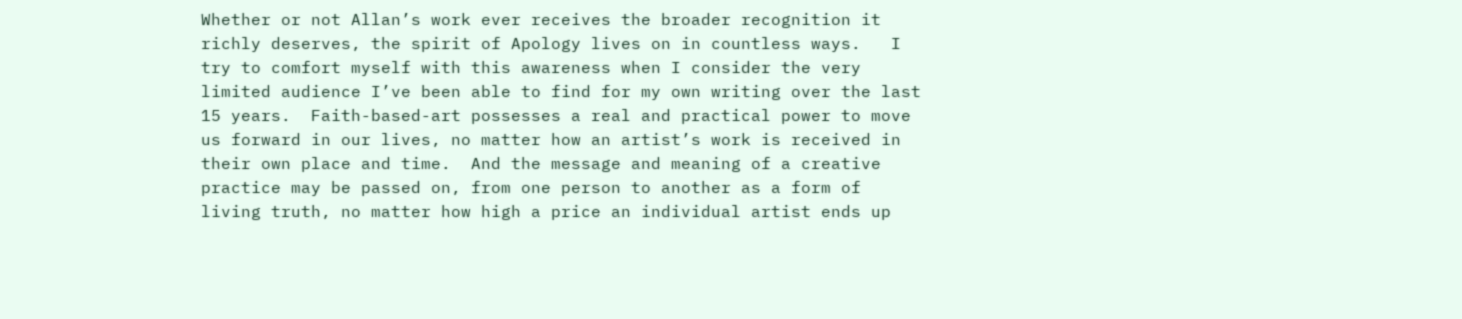Whether or not Allan’s work ever receives the broader recognition it richly deserves, the spirit of Apology lives on in countless ways.   I try to comfort myself with this awareness when I consider the very limited audience I’ve been able to find for my own writing over the last 15 years.  Faith-based-art possesses a real and practical power to move us forward in our lives, no matter how an artist’s work is received in their own place and time.  And the message and meaning of a creative practice may be passed on, from one person to another as a form of living truth, no matter how high a price an individual artist ends up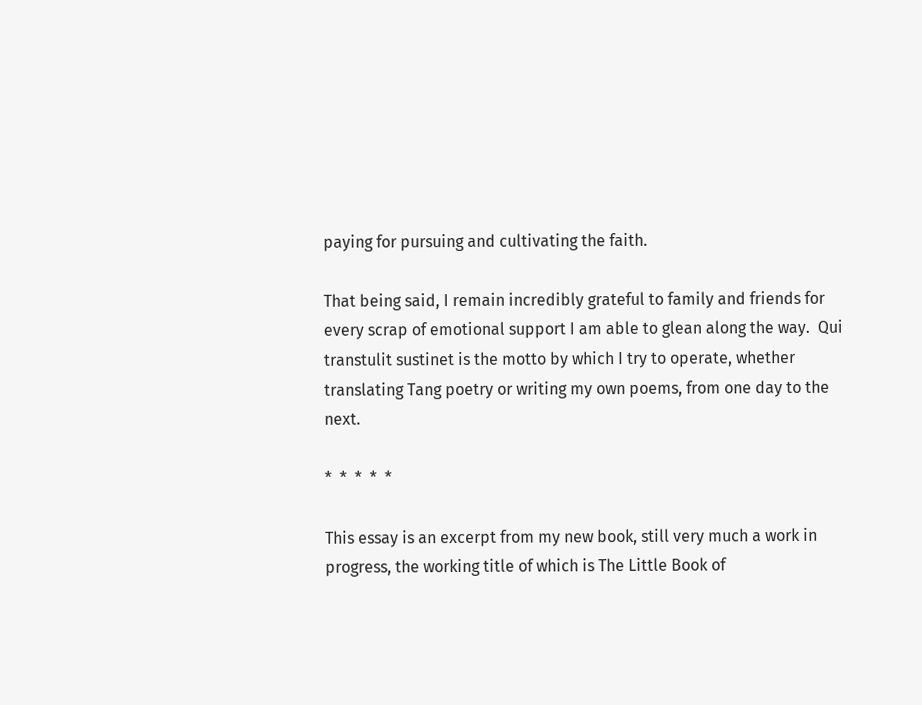paying for pursuing and cultivating the faith.

That being said, I remain incredibly grateful to family and friends for every scrap of emotional support I am able to glean along the way.  Qui transtulit sustinet is the motto by which I try to operate, whether translating Tang poetry or writing my own poems, from one day to the next.

*  *  *  *  *

This essay is an excerpt from my new book, still very much a work in progress, the working title of which is The Little Book of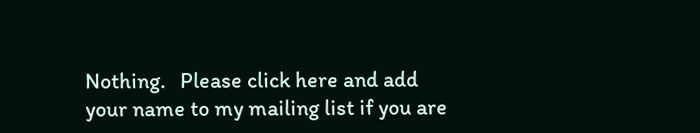Nothing.   Please click here and add your name to my mailing list if you are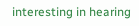interesting in hearing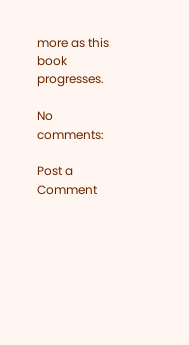more as this book progresses.

No comments:

Post a Comment